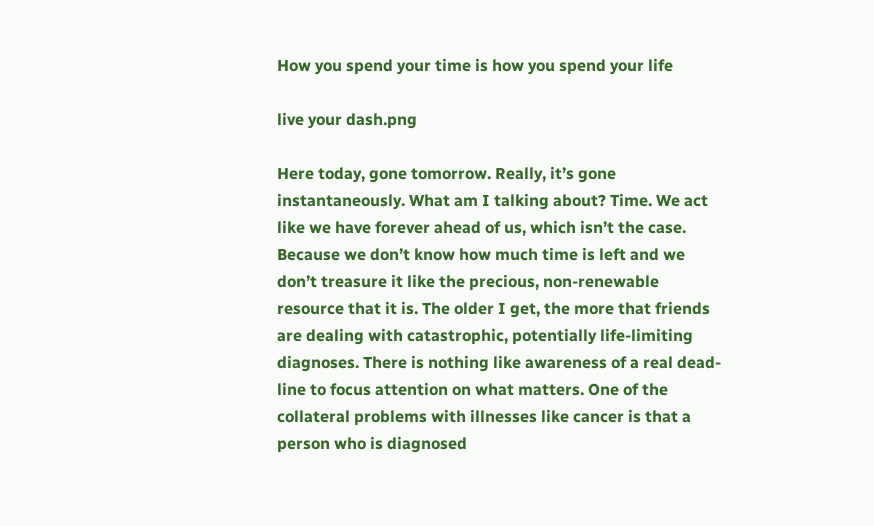How you spend your time is how you spend your life

live your dash.png

Here today, gone tomorrow. Really, it’s gone instantaneously. What am I talking about? Time. We act like we have forever ahead of us, which isn’t the case. Because we don’t know how much time is left and we don’t treasure it like the precious, non-renewable resource that it is. The older I get, the more that friends are dealing with catastrophic, potentially life-limiting diagnoses. There is nothing like awareness of a real dead-line to focus attention on what matters. One of the collateral problems with illnesses like cancer is that a person who is diagnosed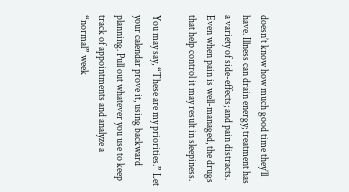doesn’t know how much good time they’ll have. Illness can drain energy; treatment has a variety of side-effects; and pain distracts. Even when pain is well-managed, the drugs that help control it may result in sleepiness.

You may say, “These are my priorities.” Let your calendar prove it, using backward planning. Pull out whatever you use to keep track of appointments and analyze a “normal” week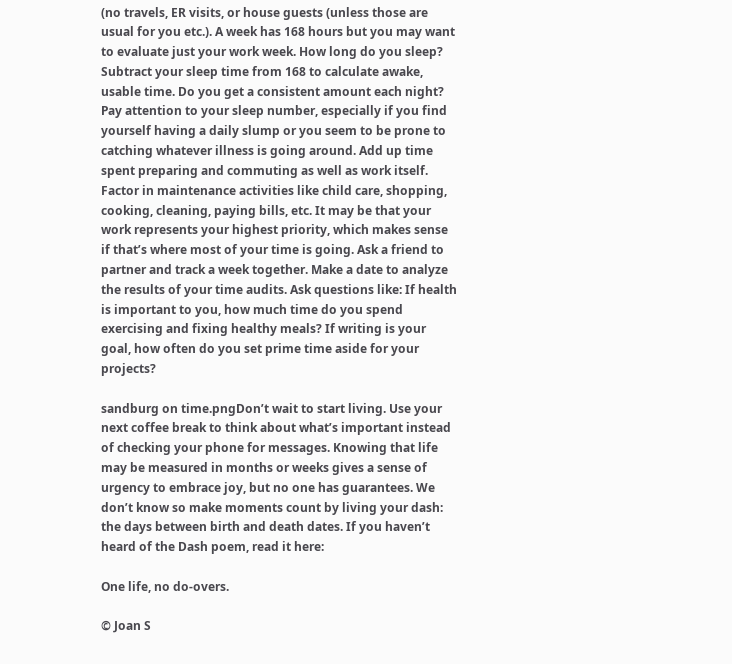(no travels, ER visits, or house guests (unless those are usual for you etc.). A week has 168 hours but you may want to evaluate just your work week. How long do you sleep? Subtract your sleep time from 168 to calculate awake, usable time. Do you get a consistent amount each night? Pay attention to your sleep number, especially if you find yourself having a daily slump or you seem to be prone to catching whatever illness is going around. Add up time spent preparing and commuting as well as work itself. Factor in maintenance activities like child care, shopping, cooking, cleaning, paying bills, etc. It may be that your work represents your highest priority, which makes sense if that’s where most of your time is going. Ask a friend to partner and track a week together. Make a date to analyze the results of your time audits. Ask questions like: If health is important to you, how much time do you spend exercising and fixing healthy meals? If writing is your goal, how often do you set prime time aside for your projects?

sandburg on time.pngDon’t wait to start living. Use your next coffee break to think about what’s important instead of checking your phone for messages. Knowing that life may be measured in months or weeks gives a sense of urgency to embrace joy, but no one has guarantees. We don’t know so make moments count by living your dash: the days between birth and death dates. If you haven’t heard of the Dash poem, read it here:

One life, no do-overs.

© Joan S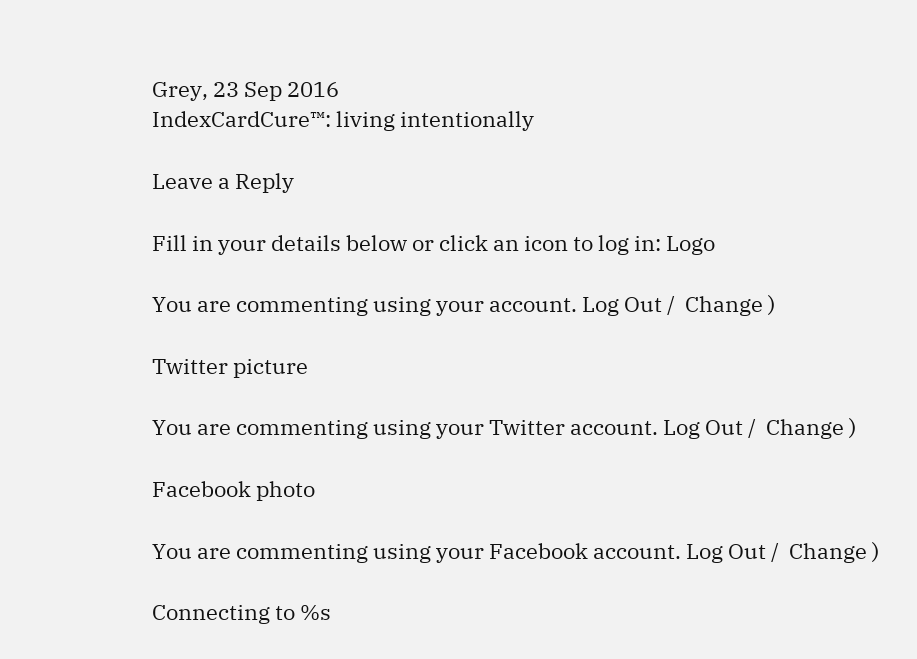Grey, 23 Sep 2016
IndexCardCure™: living intentionally

Leave a Reply

Fill in your details below or click an icon to log in: Logo

You are commenting using your account. Log Out /  Change )

Twitter picture

You are commenting using your Twitter account. Log Out /  Change )

Facebook photo

You are commenting using your Facebook account. Log Out /  Change )

Connecting to %s